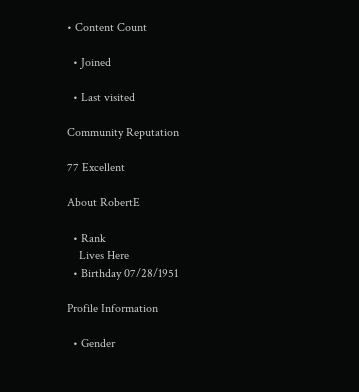• Content Count

  • Joined

  • Last visited

Community Reputation

77 Excellent

About RobertE

  • Rank
    Lives Here
  • Birthday 07/28/1951

Profile Information

  • Gender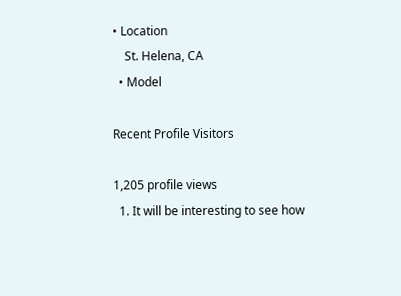• Location
    St. Helena, CA
  • Model

Recent Profile Visitors

1,205 profile views
  1. It will be interesting to see how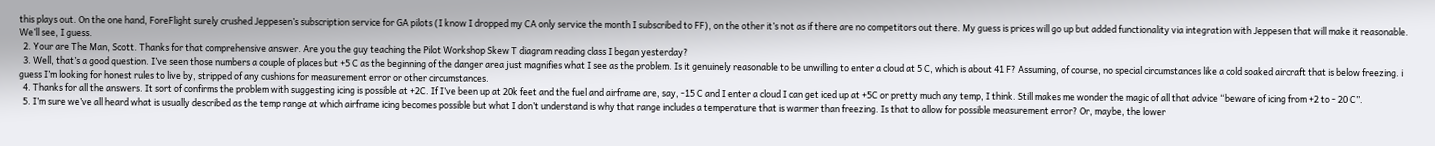this plays out. On the one hand, ForeFlight surely crushed Jeppesen’s subscription service for GA pilots (I know I dropped my CA only service the month I subscribed to FF), on the other it’s not as if there are no competitors out there. My guess is prices will go up but added functionality via integration with Jeppesen that will make it reasonable. We’ll see, I guess.
  2. Your are The Man, Scott. Thanks for that comprehensive answer. Are you the guy teaching the Pilot Workshop Skew T diagram reading class I began yesterday?
  3. Well, that’s a good question. I’ve seen those numbers a couple of places but +5 C as the beginning of the danger area just magnifies what I see as the problem. Is it genuinely reasonable to be unwilling to enter a cloud at 5 C, which is about 41 F? Assuming, of course, no special circumstances like a cold soaked aircraft that is below freezing. i guess I’m looking for honest rules to live by, stripped of any cushions for measurement error or other circumstances.
  4. Thanks for all the answers. It sort of confirms the problem with suggesting icing is possible at +2C. If I’ve been up at 20k feet and the fuel and airframe are, say, -15 C and I enter a cloud I can get iced up at +5C or pretty much any temp, I think. Still makes me wonder the magic of all that advice “beware of icing from +2 to - 20 C”.
  5. I’m sure we’ve all heard what is usually described as the temp range at which airframe icing becomes possible but what I don’t understand is why that range includes a temperature that is warmer than freezing. Is that to allow for possible measurement error? Or, maybe, the lower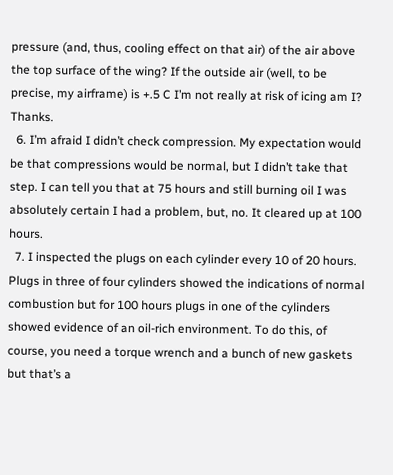pressure (and, thus, cooling effect on that air) of the air above the top surface of the wing? If the outside air (well, to be precise, my airframe) is +.5 C I’m not really at risk of icing am I? Thanks.
  6. I’m afraid I didn’t check compression. My expectation would be that compressions would be normal, but I didn’t take that step. I can tell you that at 75 hours and still burning oil I was absolutely certain I had a problem, but, no. It cleared up at 100 hours.
  7. I inspected the plugs on each cylinder every 10 of 20 hours. Plugs in three of four cylinders showed the indications of normal combustion but for 100 hours plugs in one of the cylinders showed evidence of an oil-rich environment. To do this, of course, you need a torque wrench and a bunch of new gaskets but that’s a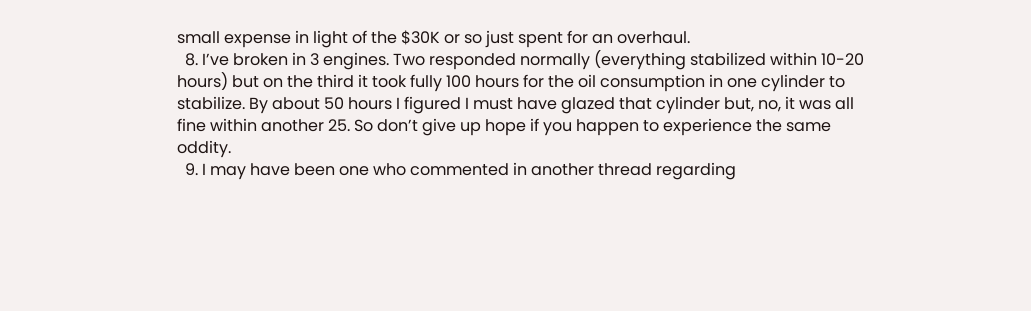small expense in light of the $30K or so just spent for an overhaul.
  8. I’ve broken in 3 engines. Two responded normally (everything stabilized within 10-20 hours) but on the third it took fully 100 hours for the oil consumption in one cylinder to stabilize. By about 50 hours I figured I must have glazed that cylinder but, no, it was all fine within another 25. So don’t give up hope if you happen to experience the same oddity.
  9. I may have been one who commented in another thread regarding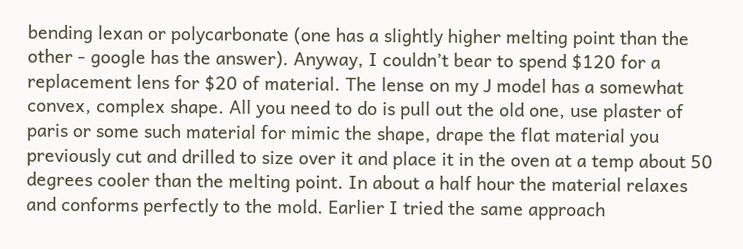bending lexan or polycarbonate (one has a slightly higher melting point than the other - google has the answer). Anyway, I couldn’t bear to spend $120 for a replacement lens for $20 of material. The lense on my J model has a somewhat convex, complex shape. All you need to do is pull out the old one, use plaster of paris or some such material for mimic the shape, drape the flat material you previously cut and drilled to size over it and place it in the oven at a temp about 50 degrees cooler than the melting point. In about a half hour the material relaxes and conforms perfectly to the mold. Earlier I tried the same approach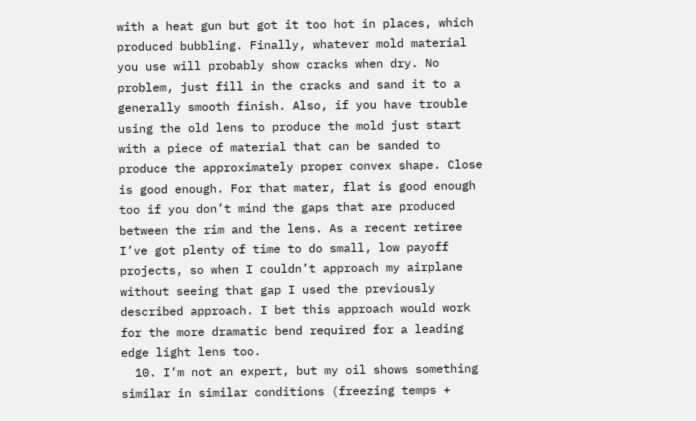with a heat gun but got it too hot in places, which produced bubbling. Finally, whatever mold material you use will probably show cracks when dry. No problem, just fill in the cracks and sand it to a generally smooth finish. Also, if you have trouble using the old lens to produce the mold just start with a piece of material that can be sanded to produce the approximately proper convex shape. Close is good enough. For that mater, flat is good enough too if you don’t mind the gaps that are produced between the rim and the lens. As a recent retiree I’ve got plenty of time to do small, low payoff projects, so when I couldn’t approach my airplane without seeing that gap I used the previously described approach. I bet this approach would work for the more dramatic bend required for a leading edge light lens too.
  10. I’m not an expert, but my oil shows something similar in similar conditions (freezing temps +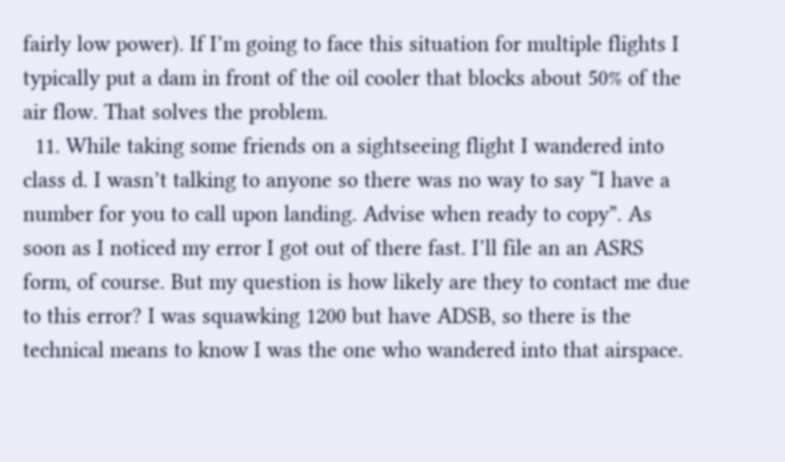fairly low power). If I’m going to face this situation for multiple flights I typically put a dam in front of the oil cooler that blocks about 50% of the air flow. That solves the problem.
  11. While taking some friends on a sightseeing flight I wandered into class d. I wasn’t talking to anyone so there was no way to say “I have a number for you to call upon landing. Advise when ready to copy”. As soon as I noticed my error I got out of there fast. I’ll file an an ASRS form, of course. But my question is how likely are they to contact me due to this error? I was squawking 1200 but have ADSB, so there is the technical means to know I was the one who wandered into that airspace.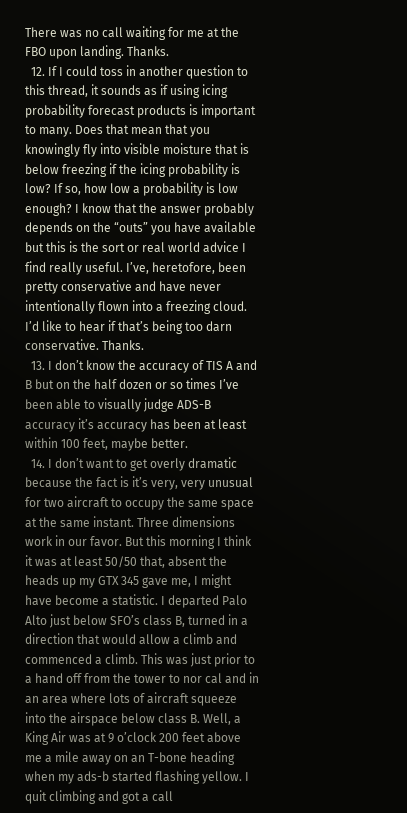There was no call waiting for me at the FBO upon landing. Thanks.
  12. If I could toss in another question to this thread, it sounds as if using icing probability forecast products is important to many. Does that mean that you knowingly fly into visible moisture that is below freezing if the icing probability is low? If so, how low a probability is low enough? I know that the answer probably depends on the “outs” you have available but this is the sort or real world advice I find really useful. I’ve, heretofore, been pretty conservative and have never intentionally flown into a freezing cloud. I’d like to hear if that’s being too darn conservative. Thanks.
  13. I don’t know the accuracy of TIS A and B but on the half dozen or so times I’ve been able to visually judge ADS-B accuracy it’s accuracy has been at least within 100 feet, maybe better.
  14. I don’t want to get overly dramatic because the fact is it’s very, very unusual for two aircraft to occupy the same space at the same instant. Three dimensions work in our favor. But this morning I think it was at least 50/50 that, absent the heads up my GTX 345 gave me, I might have become a statistic. I departed Palo Alto just below SFO’s class B, turned in a direction that would allow a climb and commenced a climb. This was just prior to a hand off from the tower to nor cal and in an area where lots of aircraft squeeze into the airspace below class B. Well, a King Air was at 9 o’clock 200 feet above me a mile away on an T-bone heading when my ads-b started flashing yellow. I quit climbing and got a call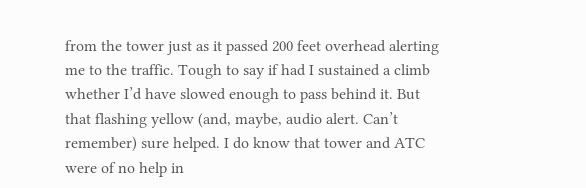from the tower just as it passed 200 feet overhead alerting me to the traffic. Tough to say if had I sustained a climb whether I’d have slowed enough to pass behind it. But that flashing yellow (and, maybe, audio alert. Can’t remember) sure helped. I do know that tower and ATC were of no help in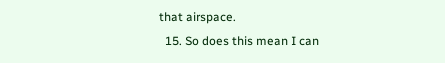that airspace.
  15. So does this mean I can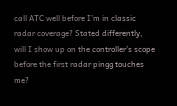call ATC well before I’m in classic radar coverage? Stated differently, will I show up on the controller’s scope before the first radar pingg touches me?